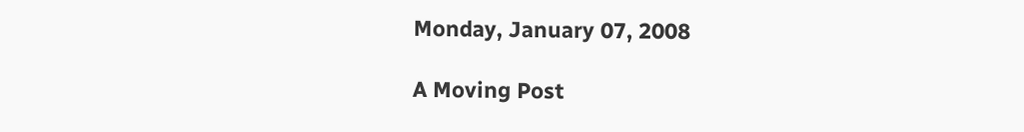Monday, January 07, 2008

A Moving Post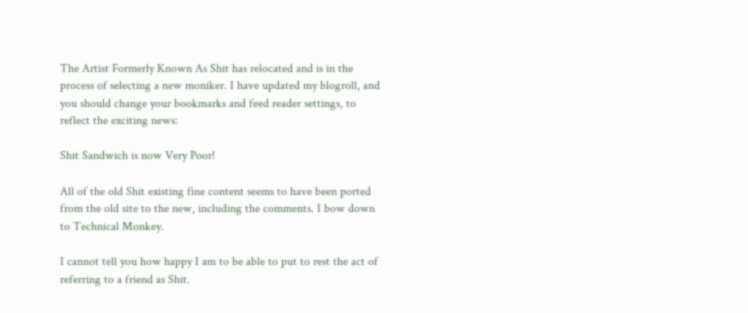The Artist Formerly Known As Shit has relocated and is in the process of selecting a new moniker. I have updated my blogroll, and you should change your bookmarks and feed reader settings, to reflect the exciting news:

Shit Sandwich is now Very Poor!

All of the old Shit existing fine content seems to have been ported from the old site to the new, including the comments. I bow down to Technical Monkey.

I cannot tell you how happy I am to be able to put to rest the act of referring to a friend as Shit.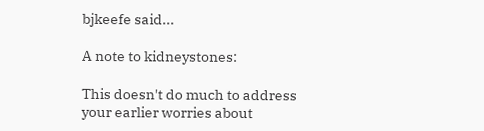bjkeefe said...

A note to kidneystones:

This doesn't do much to address your earlier worries about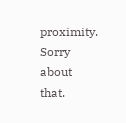proximity. Sorry about that.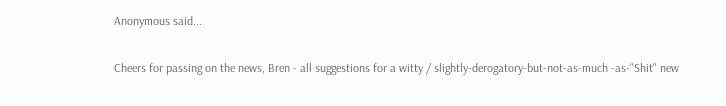Anonymous said...

Cheers for passing on the news, Bren - all suggestions for a witty / slightly-derogatory-but-not-as-much -as-"Shit" new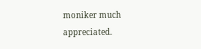moniker much appreciated.